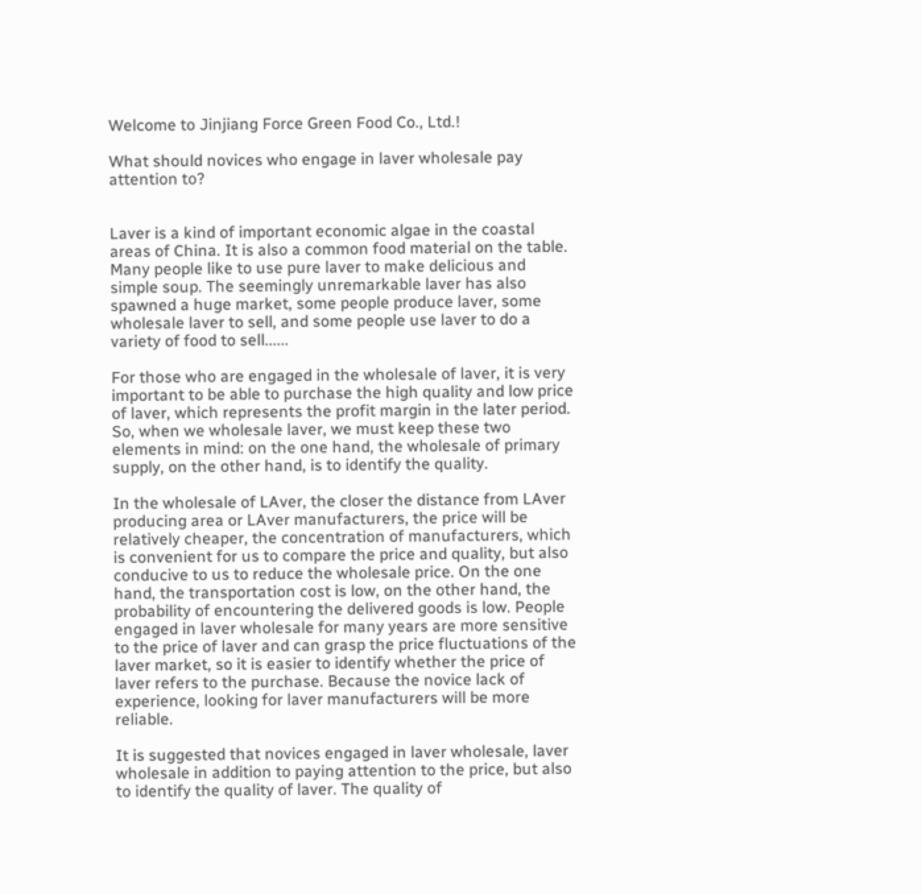Welcome to Jinjiang Force Green Food Co., Ltd.!

What should novices who engage in laver wholesale pay attention to?


Laver is a kind of important economic algae in the coastal areas of China. It is also a common food material on the table. Many people like to use pure laver to make delicious and simple soup. The seemingly unremarkable laver has also spawned a huge market, some people produce laver, some wholesale laver to sell, and some people use laver to do a variety of food to sell......

For those who are engaged in the wholesale of laver, it is very important to be able to purchase the high quality and low price of laver, which represents the profit margin in the later period. So, when we wholesale laver, we must keep these two elements in mind: on the one hand, the wholesale of primary supply, on the other hand, is to identify the quality.

In the wholesale of LAver, the closer the distance from LAver producing area or LAver manufacturers, the price will be relatively cheaper, the concentration of manufacturers, which is convenient for us to compare the price and quality, but also conducive to us to reduce the wholesale price. On the one hand, the transportation cost is low, on the other hand, the probability of encountering the delivered goods is low. People engaged in laver wholesale for many years are more sensitive to the price of laver and can grasp the price fluctuations of the laver market, so it is easier to identify whether the price of laver refers to the purchase. Because the novice lack of experience, looking for laver manufacturers will be more reliable.

It is suggested that novices engaged in laver wholesale, laver wholesale in addition to paying attention to the price, but also to identify the quality of laver. The quality of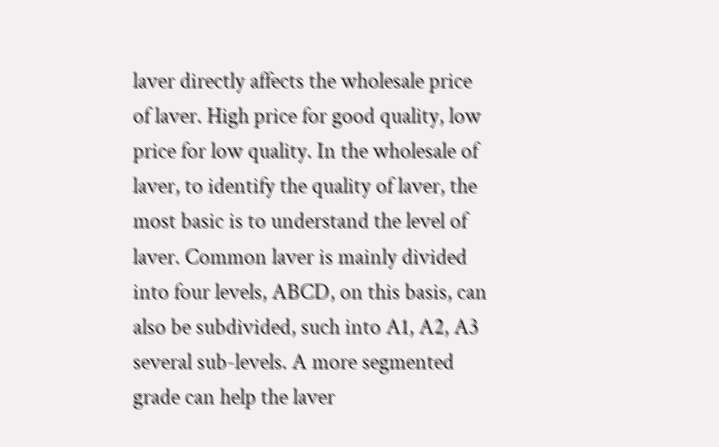laver directly affects the wholesale price of laver. High price for good quality, low price for low quality. In the wholesale of laver, to identify the quality of laver, the most basic is to understand the level of laver. Common laver is mainly divided into four levels, ABCD, on this basis, can also be subdivided, such into A1, A2, A3 several sub-levels. A more segmented grade can help the laver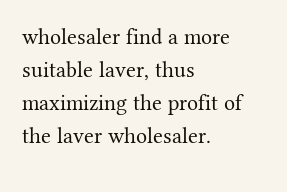wholesaler find a more suitable laver, thus maximizing the profit of the laver wholesaler.